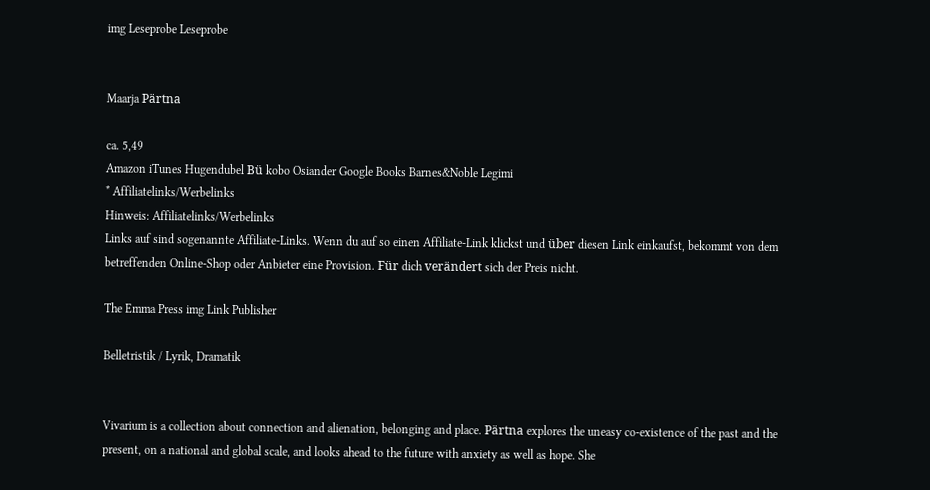img Leseprobe Leseprobe


Maarja Pärtna

ca. 5,49
Amazon iTunes Hugendubel Bü kobo Osiander Google Books Barnes&Noble Legimi
* Affiliatelinks/Werbelinks
Hinweis: Affiliatelinks/Werbelinks
Links auf sind sogenannte Affiliate-Links. Wenn du auf so einen Affiliate-Link klickst und über diesen Link einkaufst, bekommt von dem betreffenden Online-Shop oder Anbieter eine Provision. Für dich verändert sich der Preis nicht.

The Emma Press img Link Publisher

Belletristik / Lyrik, Dramatik


Vivarium is a collection about connection and alienation, belonging and place. Pärtna explores the uneasy co-existence of the past and the present, on a national and global scale, and looks ahead to the future with anxiety as well as hope. She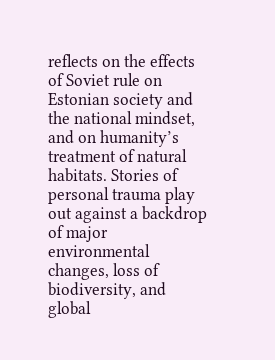reflects on the effects of Soviet rule on Estonian society and the national mindset, and on humanity’s treatment of natural habitats. Stories of personal trauma play out against a backdrop of major environmental changes, loss of biodiversity, and global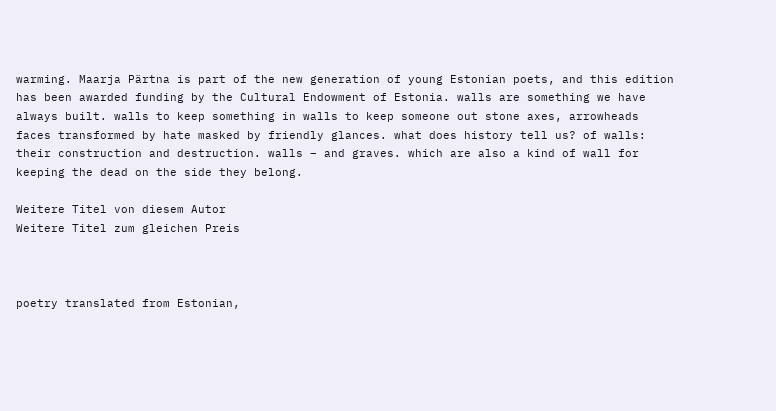warming. Maarja Pärtna is part of the new generation of young Estonian poets, and this edition has been awarded funding by the Cultural Endowment of Estonia. walls are something we have always built. walls to keep something in walls to keep someone out stone axes, arrowheads faces transformed by hate masked by friendly glances. what does history tell us? of walls: their construction and destruction. walls – and graves. which are also a kind of wall for keeping the dead on the side they belong.

Weitere Titel von diesem Autor
Weitere Titel zum gleichen Preis



poetry translated from Estonian,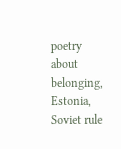poetry about belonging, Estonia, Soviet rule